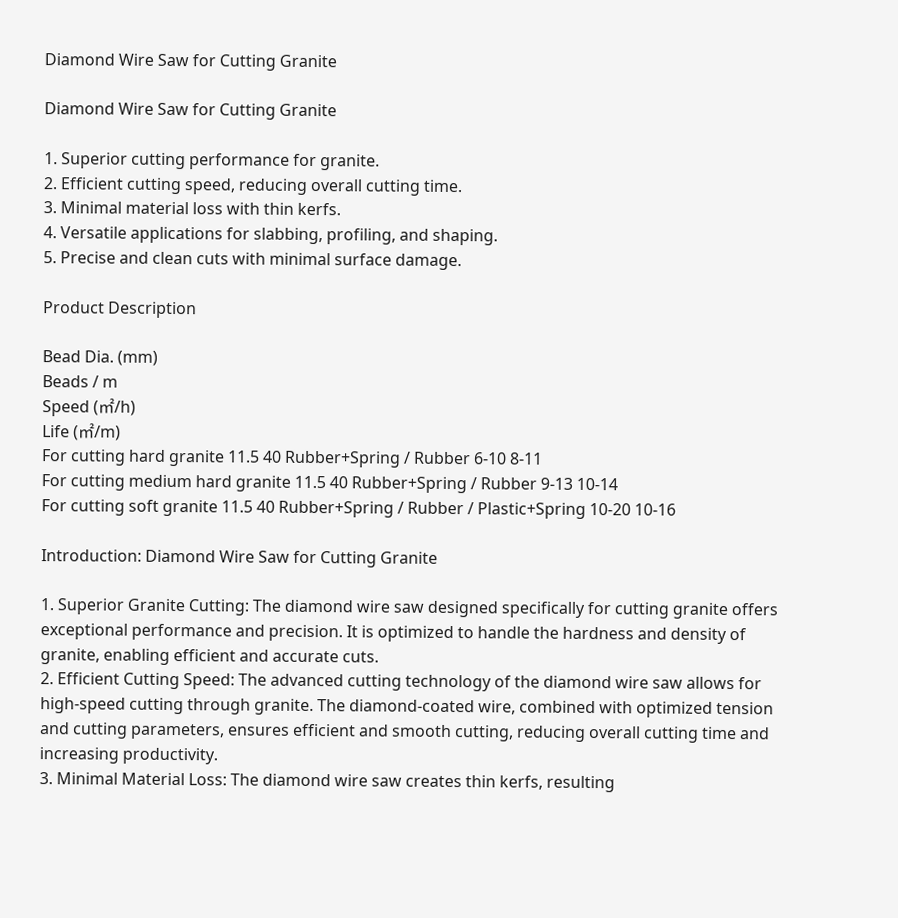Diamond Wire Saw for Cutting Granite

Diamond Wire Saw for Cutting Granite

1. Superior cutting performance for granite.
2. Efficient cutting speed, reducing overall cutting time.
3. Minimal material loss with thin kerfs.
4. Versatile applications for slabbing, profiling, and shaping.
5. Precise and clean cuts with minimal surface damage.

Product Description

Bead Dia. (mm)
Beads / m
Speed (㎡/h)
Life (㎡/m)
For cutting hard granite 11.5 40 Rubber+Spring / Rubber 6-10 8-11
For cutting medium hard granite 11.5 40 Rubber+Spring / Rubber 9-13 10-14
For cutting soft granite 11.5 40 Rubber+Spring / Rubber / Plastic+Spring 10-20 10-16

Introduction: Diamond Wire Saw for Cutting Granite

1. Superior Granite Cutting: The diamond wire saw designed specifically for cutting granite offers exceptional performance and precision. It is optimized to handle the hardness and density of granite, enabling efficient and accurate cuts.
2. Efficient Cutting Speed: The advanced cutting technology of the diamond wire saw allows for high-speed cutting through granite. The diamond-coated wire, combined with optimized tension and cutting parameters, ensures efficient and smooth cutting, reducing overall cutting time and increasing productivity.
3. Minimal Material Loss: The diamond wire saw creates thin kerfs, resulting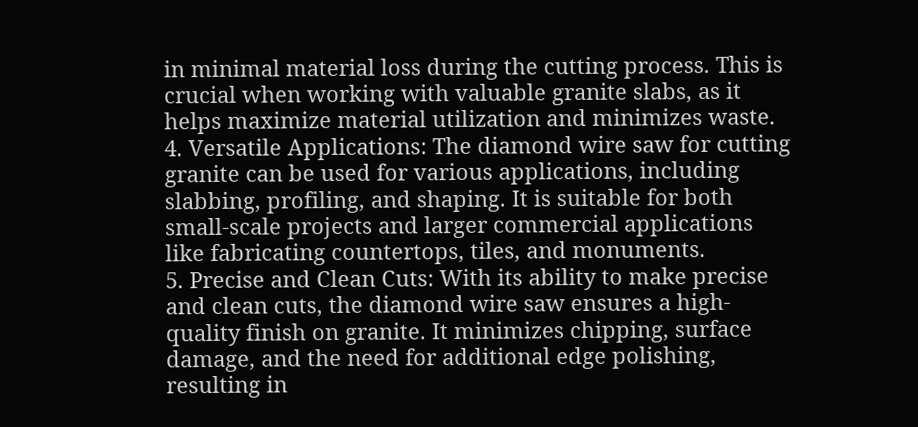in minimal material loss during the cutting process. This is crucial when working with valuable granite slabs, as it helps maximize material utilization and minimizes waste.
4. Versatile Applications: The diamond wire saw for cutting granite can be used for various applications, including slabbing, profiling, and shaping. It is suitable for both small-scale projects and larger commercial applications like fabricating countertops, tiles, and monuments.
5. Precise and Clean Cuts: With its ability to make precise and clean cuts, the diamond wire saw ensures a high-quality finish on granite. It minimizes chipping, surface damage, and the need for additional edge polishing, resulting in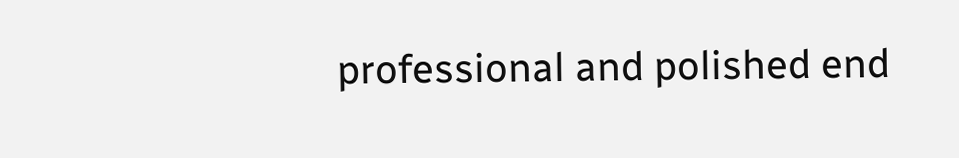professional and polished end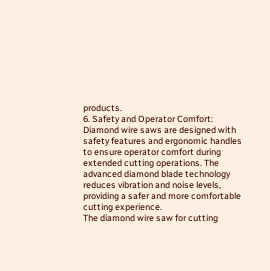products.
6. Safety and Operator Comfort: Diamond wire saws are designed with safety features and ergonomic handles to ensure operator comfort during extended cutting operations. The advanced diamond blade technology reduces vibration and noise levels, providing a safer and more comfortable cutting experience.
The diamond wire saw for cutting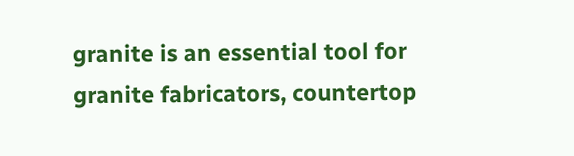granite is an essential tool for granite fabricators, countertop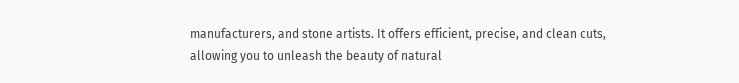manufacturers, and stone artists. It offers efficient, precise, and clean cuts, allowing you to unleash the beauty of natural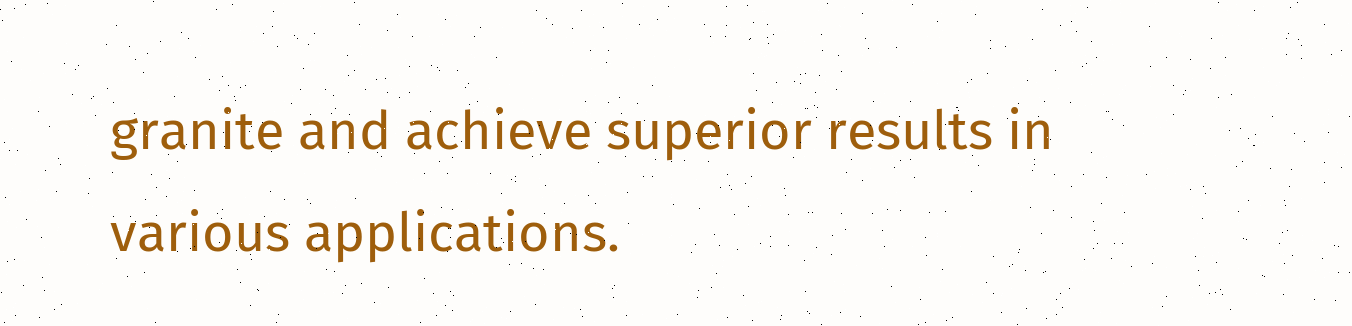granite and achieve superior results in various applications.